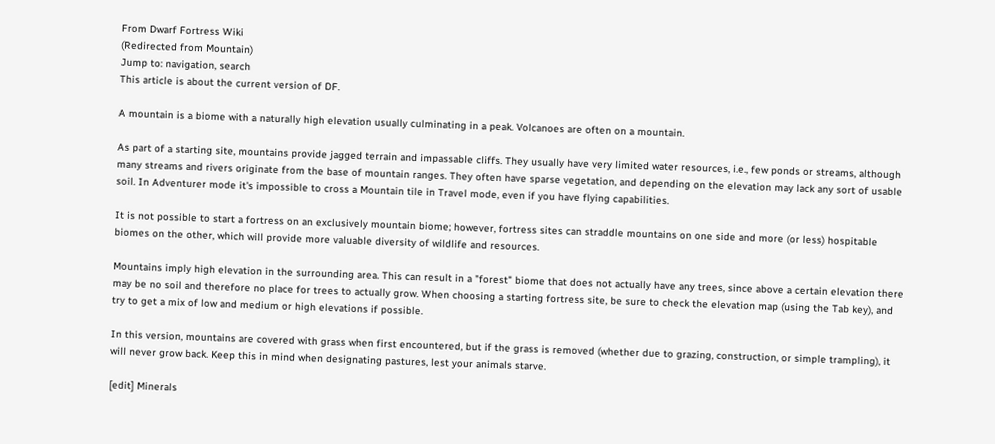From Dwarf Fortress Wiki
(Redirected from Mountain)
Jump to: navigation, search
This article is about the current version of DF.

A mountain is a biome with a naturally high elevation usually culminating in a peak. Volcanoes are often on a mountain.

As part of a starting site, mountains provide jagged terrain and impassable cliffs. They usually have very limited water resources, i.e., few ponds or streams, although many streams and rivers originate from the base of mountain ranges. They often have sparse vegetation, and depending on the elevation may lack any sort of usable soil. In Adventurer mode it's impossible to cross a Mountain tile in Travel mode, even if you have flying capabilities.

It is not possible to start a fortress on an exclusively mountain biome; however, fortress sites can straddle mountains on one side and more (or less) hospitable biomes on the other, which will provide more valuable diversity of wildlife and resources.

Mountains imply high elevation in the surrounding area. This can result in a "forest" biome that does not actually have any trees, since above a certain elevation there may be no soil and therefore no place for trees to actually grow. When choosing a starting fortress site, be sure to check the elevation map (using the Tab key), and try to get a mix of low and medium or high elevations if possible.

In this version, mountains are covered with grass when first encountered, but if the grass is removed (whether due to grazing, construction, or simple trampling), it will never grow back. Keep this in mind when designating pastures, lest your animals starve.

[edit] Minerals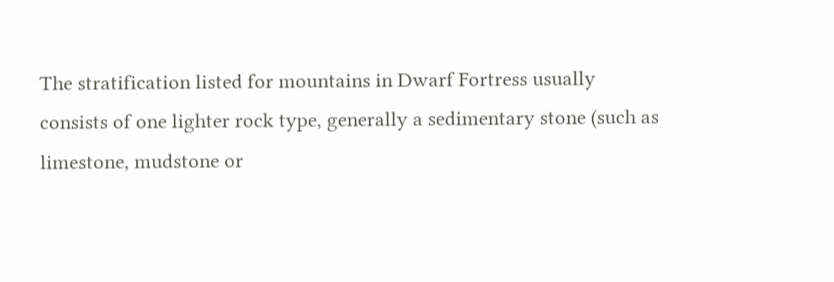The stratification listed for mountains in Dwarf Fortress usually consists of one lighter rock type, generally a sedimentary stone (such as limestone, mudstone or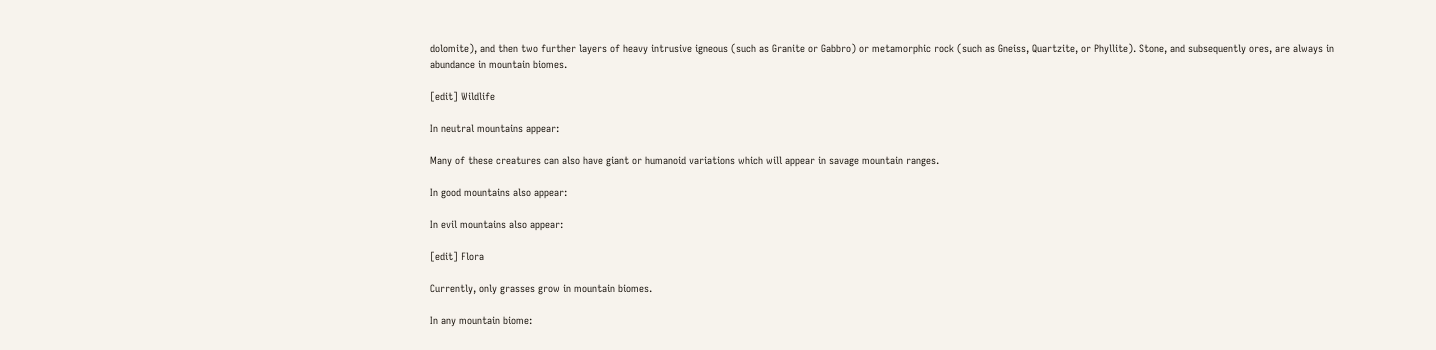dolomite), and then two further layers of heavy intrusive igneous (such as Granite or Gabbro) or metamorphic rock (such as Gneiss, Quartzite, or Phyllite). Stone, and subsequently ores, are always in abundance in mountain biomes.

[edit] Wildlife

In neutral mountains appear:

Many of these creatures can also have giant or humanoid variations which will appear in savage mountain ranges.

In good mountains also appear:

In evil mountains also appear:

[edit] Flora

Currently, only grasses grow in mountain biomes.

In any mountain biome: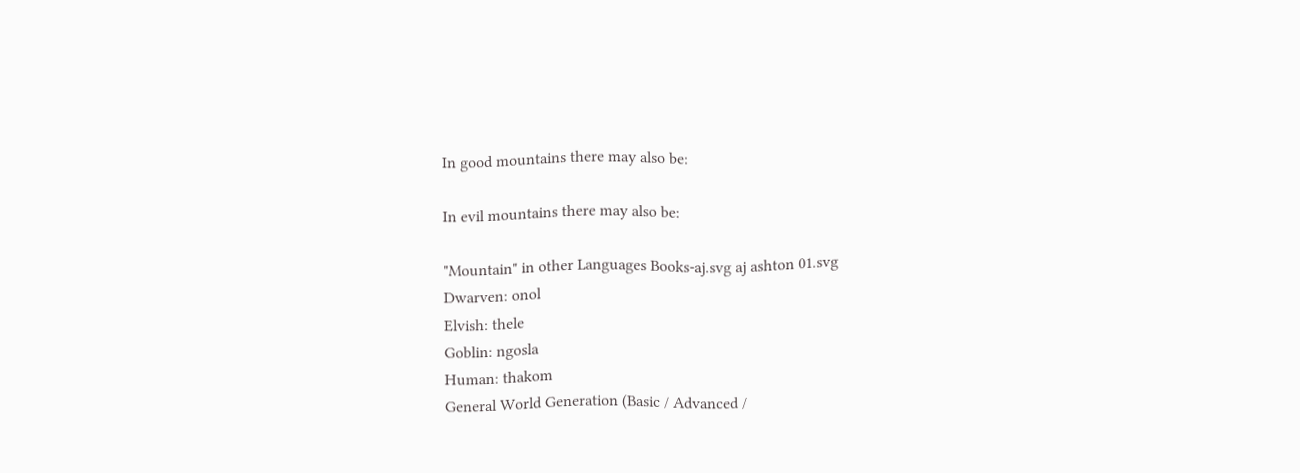In good mountains there may also be:

In evil mountains there may also be:

"Mountain" in other Languages Books-aj.svg aj ashton 01.svg
Dwarven: onol
Elvish: thele
Goblin: ngosla
Human: thakom
General World Generation (Basic / Advanced /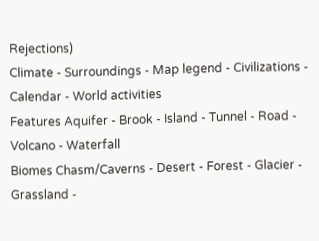Rejections)
Climate - Surroundings - Map legend - Civilizations - Calendar - World activities
Features Aquifer - Brook - Island - Tunnel - Road - Volcano - Waterfall
Biomes Chasm/Caverns - Desert - Forest - Glacier - Grassland -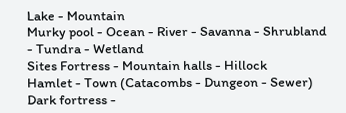Lake - Mountain
Murky pool - Ocean - River - Savanna - Shrubland - Tundra - Wetland
Sites Fortress - Mountain halls - Hillock
Hamlet - Town (Catacombs - Dungeon - Sewer)
Dark fortress -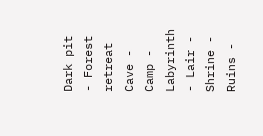Dark pit - Forest retreat
Cave - Camp - Labyrinth - Lair - Shrine - Ruins -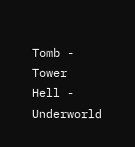Tomb - Tower
Hell - Underworld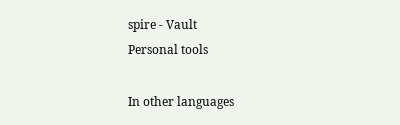spire - Vault
Personal tools

In other languages